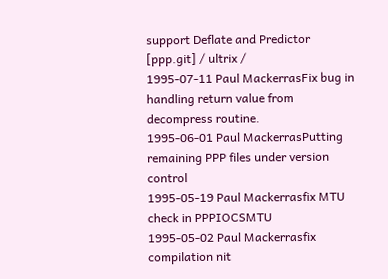support Deflate and Predictor
[ppp.git] / ultrix /
1995-07-11 Paul MackerrasFix bug in handling return value from decompress routine.
1995-06-01 Paul MackerrasPutting remaining PPP files under version control
1995-05-19 Paul Mackerrasfix MTU check in PPPIOCSMTU
1995-05-02 Paul Mackerrasfix compilation nit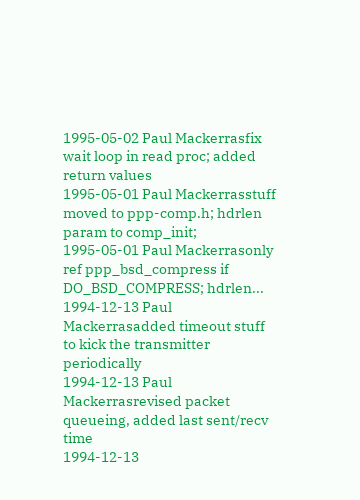1995-05-02 Paul Mackerrasfix wait loop in read proc; added return values
1995-05-01 Paul Mackerrasstuff moved to ppp-comp.h; hdrlen param to comp_init;
1995-05-01 Paul Mackerrasonly ref ppp_bsd_compress if DO_BSD_COMPRESS; hdrlen...
1994-12-13 Paul Mackerrasadded timeout stuff to kick the transmitter periodically
1994-12-13 Paul Mackerrasrevised packet queueing, added last sent/recv time
1994-12-13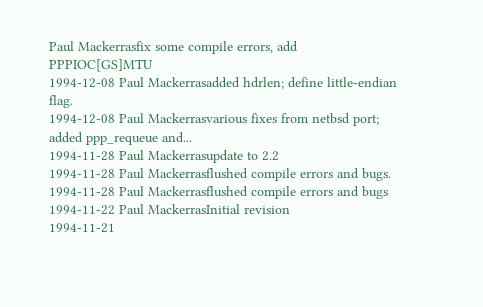Paul Mackerrasfix some compile errors, add PPPIOC[GS]MTU
1994-12-08 Paul Mackerrasadded hdrlen; define little-endian flag.
1994-12-08 Paul Mackerrasvarious fixes from netbsd port; added ppp_requeue and...
1994-11-28 Paul Mackerrasupdate to 2.2
1994-11-28 Paul Mackerrasflushed compile errors and bugs.
1994-11-28 Paul Mackerrasflushed compile errors and bugs
1994-11-22 Paul MackerrasInitial revision
1994-11-21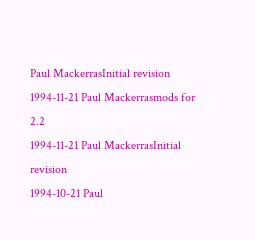Paul MackerrasInitial revision
1994-11-21 Paul Mackerrasmods for 2.2
1994-11-21 Paul MackerrasInitial revision
1994-10-21 Paul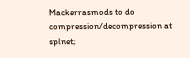Mackerrasmods to do compression/decompression at splnet;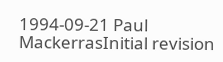1994-09-21 Paul MackerrasInitial revision